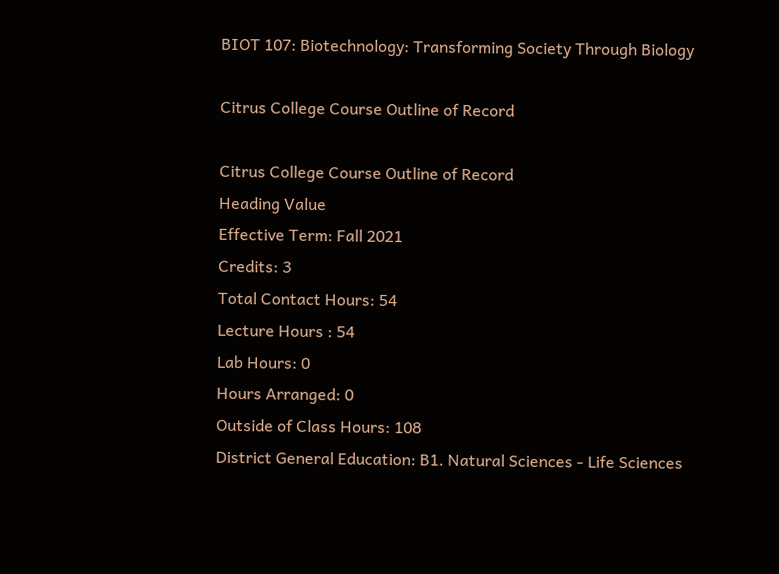BIOT 107: Biotechnology: Transforming Society Through Biology

Citrus College Course Outline of Record

Citrus College Course Outline of Record
Heading Value
Effective Term: Fall 2021
Credits: 3
Total Contact Hours: 54
Lecture Hours : 54
Lab Hours: 0
Hours Arranged: 0
Outside of Class Hours: 108
District General Education: B1. Natural Sciences - Life Sciences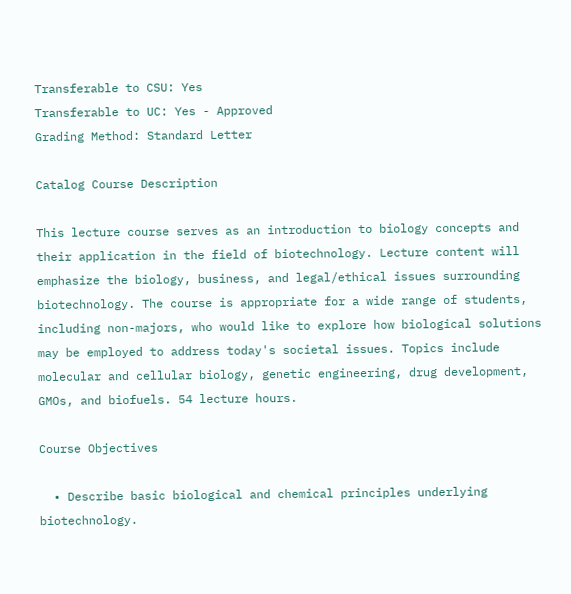Transferable to CSU: Yes
Transferable to UC: Yes - Approved
Grading Method: Standard Letter

Catalog Course Description

This lecture course serves as an introduction to biology concepts and their application in the field of biotechnology. Lecture content will emphasize the biology, business, and legal/ethical issues surrounding biotechnology. The course is appropriate for a wide range of students, including non-majors, who would like to explore how biological solutions may be employed to address today's societal issues. Topics include molecular and cellular biology, genetic engineering, drug development, GMOs, and biofuels. 54 lecture hours.

Course Objectives

  • Describe basic biological and chemical principles underlying biotechnology.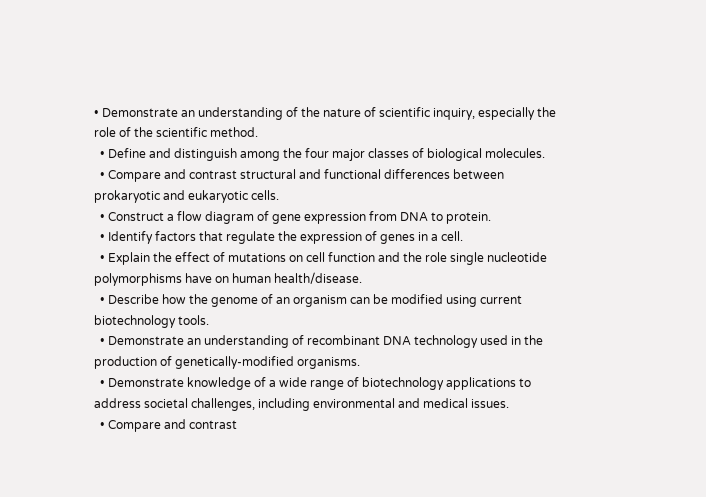• Demonstrate an understanding of the nature of scientific inquiry, especially the role of the scientific method.
  • Define and distinguish among the four major classes of biological molecules.
  • Compare and contrast structural and functional differences between prokaryotic and eukaryotic cells.
  • Construct a flow diagram of gene expression from DNA to protein.
  • Identify factors that regulate the expression of genes in a cell.
  • Explain the effect of mutations on cell function and the role single nucleotide polymorphisms have on human health/disease.
  • Describe how the genome of an organism can be modified using current biotechnology tools.
  • Demonstrate an understanding of recombinant DNA technology used in the production of genetically-modified organisms.
  • Demonstrate knowledge of a wide range of biotechnology applications to address societal challenges, including environmental and medical issues.
  • Compare and contrast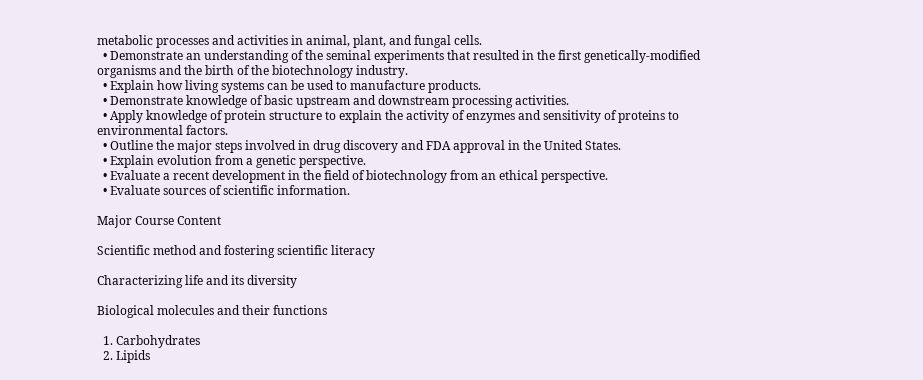metabolic processes and activities in animal, plant, and fungal cells.
  • Demonstrate an understanding of the seminal experiments that resulted in the first genetically-modified organisms and the birth of the biotechnology industry.
  • Explain how living systems can be used to manufacture products.
  • Demonstrate knowledge of basic upstream and downstream processing activities.
  • Apply knowledge of protein structure to explain the activity of enzymes and sensitivity of proteins to environmental factors.
  • Outline the major steps involved in drug discovery and FDA approval in the United States.
  • Explain evolution from a genetic perspective.
  • Evaluate a recent development in the field of biotechnology from an ethical perspective.
  • Evaluate sources of scientific information.

Major Course Content

Scientific method and fostering scientific literacy

Characterizing life and its diversity

Biological molecules and their functions

  1. Carbohydrates
  2. Lipids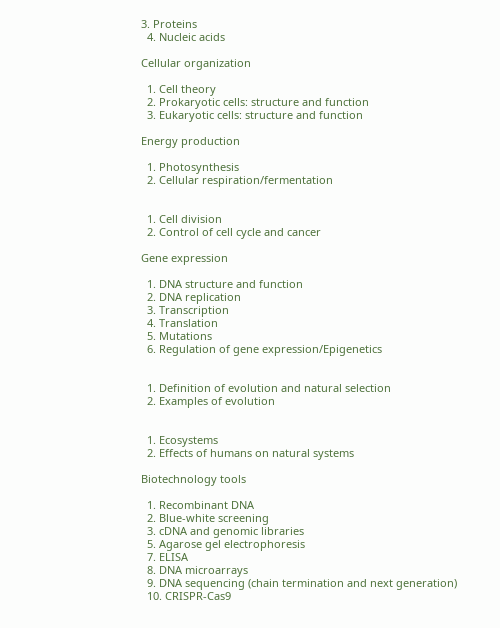3. Proteins
  4. Nucleic acids

Cellular organization

  1. Cell theory
  2. Prokaryotic cells: structure and function
  3. Eukaryotic cells: structure and function

Energy production

  1. Photosynthesis
  2. Cellular respiration/fermentation


  1. Cell division
  2. Control of cell cycle and cancer

Gene expression

  1. DNA structure and function
  2. DNA replication
  3. Transcription
  4. Translation
  5. Mutations
  6. Regulation of gene expression/Epigenetics


  1. Definition of evolution and natural selection
  2. Examples of evolution


  1. Ecosystems
  2. Effects of humans on natural systems

Biotechnology tools

  1. Recombinant DNA
  2. Blue-white screening
  3. cDNA and genomic libraries
  5. Agarose gel electrophoresis
  7. ELISA
  8. DNA microarrays
  9. DNA sequencing (chain termination and next generation)
  10. CRISPR-Cas9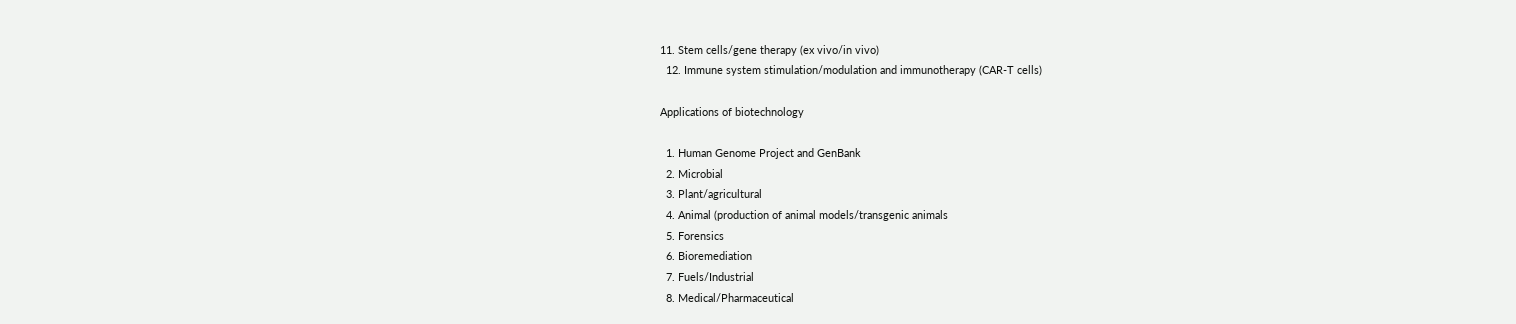11. Stem cells/gene therapy (ex vivo/in vivo)
  12. Immune system stimulation/modulation and immunotherapy (CAR-T cells)

Applications of biotechnology

  1. Human Genome Project and GenBank
  2. Microbial
  3. Plant/agricultural
  4. Animal (production of animal models/transgenic animals
  5. Forensics
  6. Bioremediation
  7. Fuels/Industrial
  8. Medical/Pharmaceutical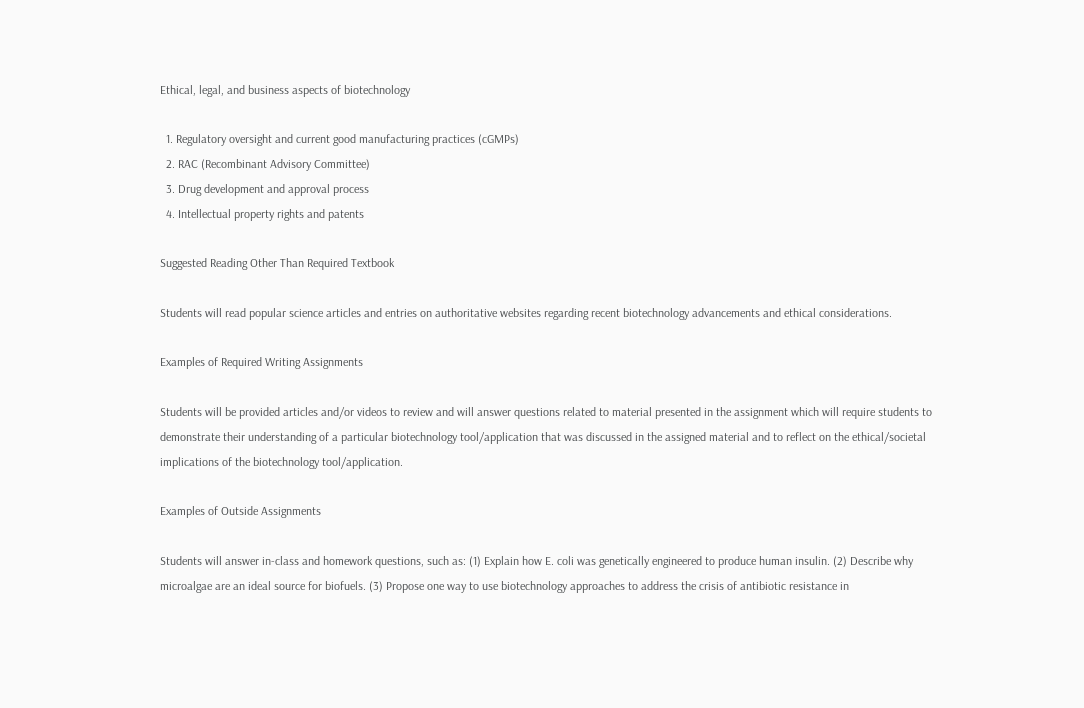Ethical, legal, and business aspects of biotechnology

  1. Regulatory oversight and current good manufacturing practices (cGMPs)
  2. RAC (Recombinant Advisory Committee)
  3. Drug development and approval process
  4. Intellectual property rights and patents

Suggested Reading Other Than Required Textbook

Students will read popular science articles and entries on authoritative websites regarding recent biotechnology advancements and ethical considerations.

Examples of Required Writing Assignments

Students will be provided articles and/or videos to review and will answer questions related to material presented in the assignment which will require students to demonstrate their understanding of a particular biotechnology tool/application that was discussed in the assigned material and to reflect on the ethical/societal implications of the biotechnology tool/application.

Examples of Outside Assignments

Students will answer in-class and homework questions, such as: (1) Explain how E. coli was genetically engineered to produce human insulin. (2) Describe why microalgae are an ideal source for biofuels. (3) Propose one way to use biotechnology approaches to address the crisis of antibiotic resistance in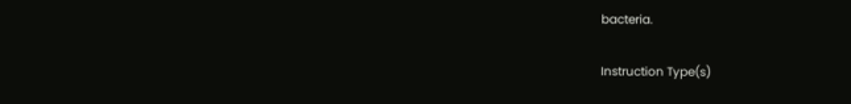bacteria.

Instruction Type(s)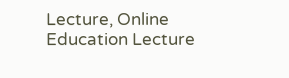Lecture, Online Education Lecture